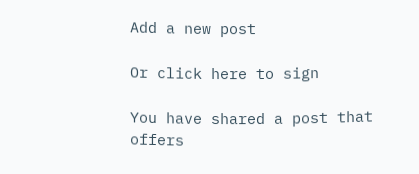Add a new post

Or click here to sign

You have shared a post that offers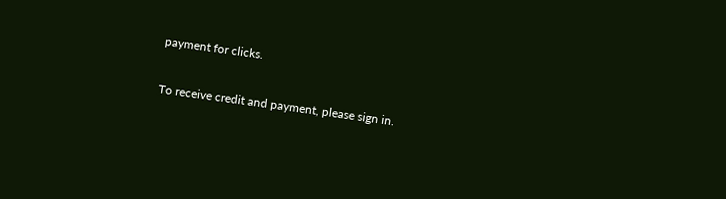payment for clicks.

To receive credit and payment, please sign in.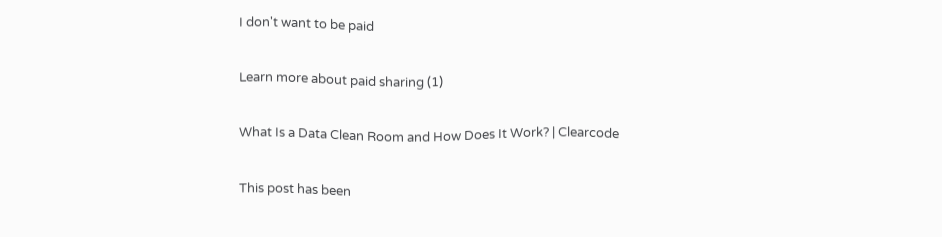I don't want to be paid

Learn more about paid sharing (1)

What Is a Data Clean Room and How Does It Work? | Clearcode

This post has been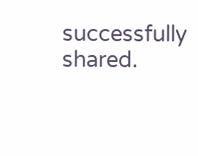successfully shared.